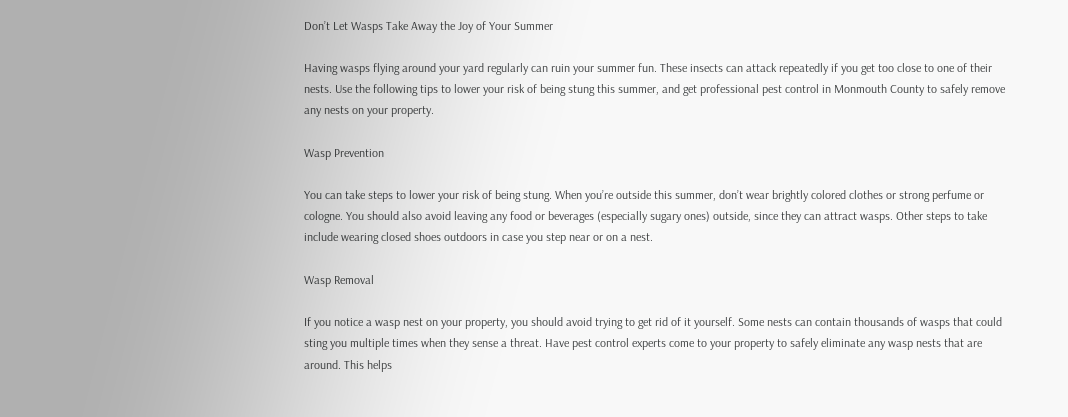Don’t Let Wasps Take Away the Joy of Your Summer

Having wasps flying around your yard regularly can ruin your summer fun. These insects can attack repeatedly if you get too close to one of their nests. Use the following tips to lower your risk of being stung this summer, and get professional pest control in Monmouth County to safely remove any nests on your property.

Wasp Prevention

You can take steps to lower your risk of being stung. When you’re outside this summer, don’t wear brightly colored clothes or strong perfume or cologne. You should also avoid leaving any food or beverages (especially sugary ones) outside, since they can attract wasps. Other steps to take include wearing closed shoes outdoors in case you step near or on a nest.

Wasp Removal

If you notice a wasp nest on your property, you should avoid trying to get rid of it yourself. Some nests can contain thousands of wasps that could sting you multiple times when they sense a threat. Have pest control experts come to your property to safely eliminate any wasp nests that are around. This helps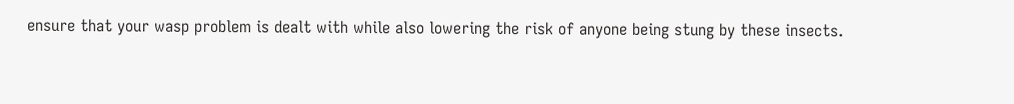ensure that your wasp problem is dealt with while also lowering the risk of anyone being stung by these insects.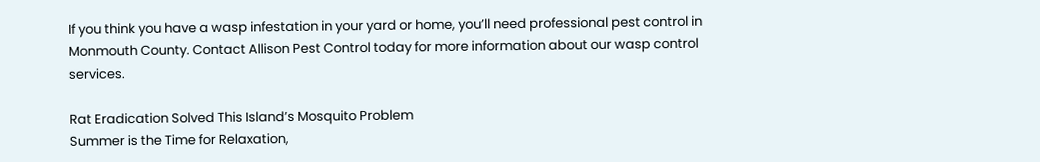If you think you have a wasp infestation in your yard or home, you’ll need professional pest control in Monmouth County. Contact Allison Pest Control today for more information about our wasp control services.

Rat Eradication Solved This Island’s Mosquito Problem
Summer is the Time for Relaxation,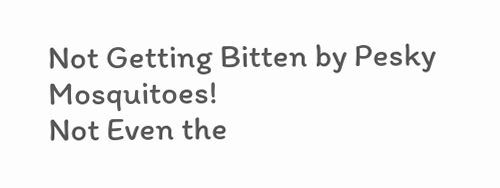Not Getting Bitten by Pesky Mosquitoes!
Not Even the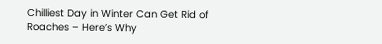Chilliest Day in Winter Can Get Rid of Roaches – Here’s Why